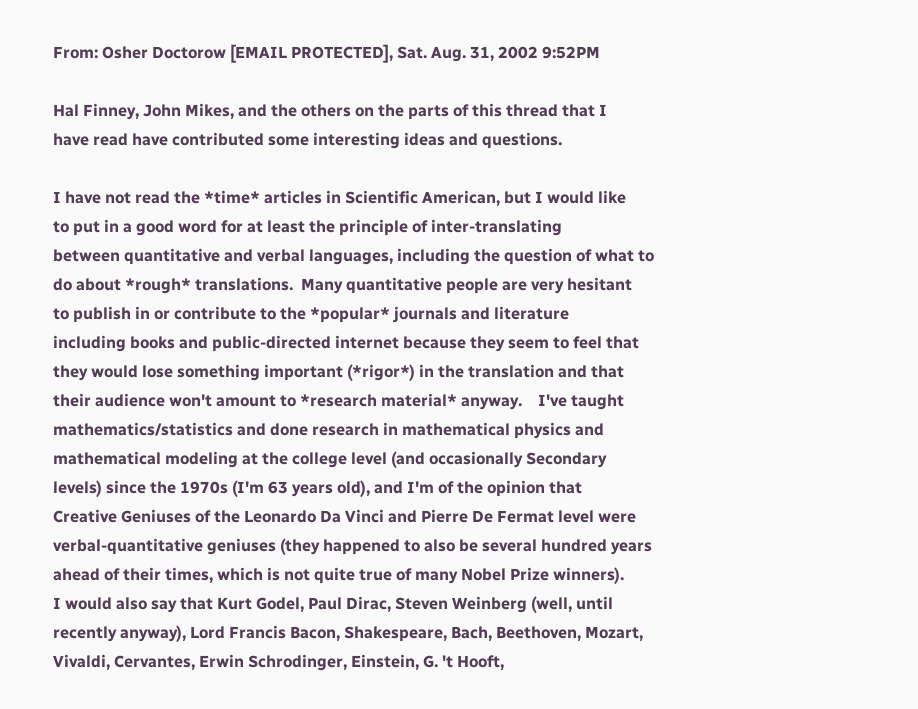From: Osher Doctorow [EMAIL PROTECTED], Sat. Aug. 31, 2002 9:52PM

Hal Finney, John Mikes, and the others on the parts of this thread that I
have read have contributed some interesting ideas and questions.

I have not read the *time* articles in Scientific American, but I would like
to put in a good word for at least the principle of inter-translating
between quantitative and verbal languages, including the question of what to
do about *rough* translations.  Many quantitative people are very hesitant
to publish in or contribute to the *popular* journals and literature
including books and public-directed internet because they seem to feel that
they would lose something important (*rigor*) in the translation and that
their audience won't amount to *research material* anyway.    I've taught
mathematics/statistics and done research in mathematical physics and
mathematical modeling at the college level (and occasionally Secondary
levels) since the 1970s (I'm 63 years old), and I'm of the opinion that
Creative Geniuses of the Leonardo Da Vinci and Pierre De Fermat level were
verbal-quantitative geniuses (they happened to also be several hundred years
ahead of their times, which is not quite true of many Nobel Prize winners).
I would also say that Kurt Godel, Paul Dirac, Steven Weinberg (well, until
recently anyway), Lord Francis Bacon, Shakespeare, Bach, Beethoven, Mozart,
Vivaldi, Cervantes, Erwin Schrodinger, Einstein, G. 't Hooft,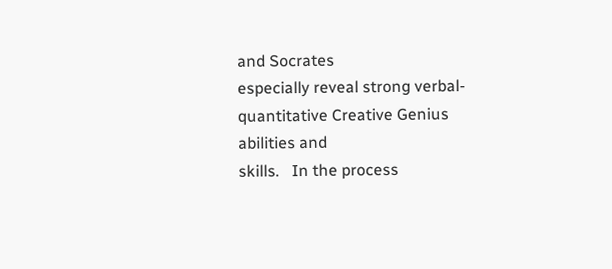and Socrates
especially reveal strong verbal-quantitative Creative Genius abilities and
skills.   In the process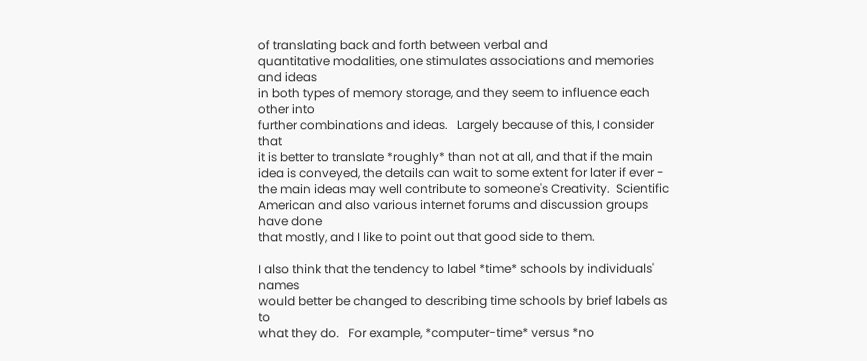of translating back and forth between verbal and
quantitative modalities, one stimulates associations and memories and ideas
in both types of memory storage, and they seem to influence each other into
further combinations and ideas.   Largely because of this, I consider that
it is better to translate *roughly* than not at all, and that if the main
idea is conveyed, the details can wait to some extent for later if ever -
the main ideas may well contribute to someone's Creativity.  Scientific
American and also various internet forums and discussion groups have done
that mostly, and I like to point out that good side to them.

I also think that the tendency to label *time* schools by individuals' names
would better be changed to describing time schools by brief labels as to
what they do.   For example, *computer-time* versus *no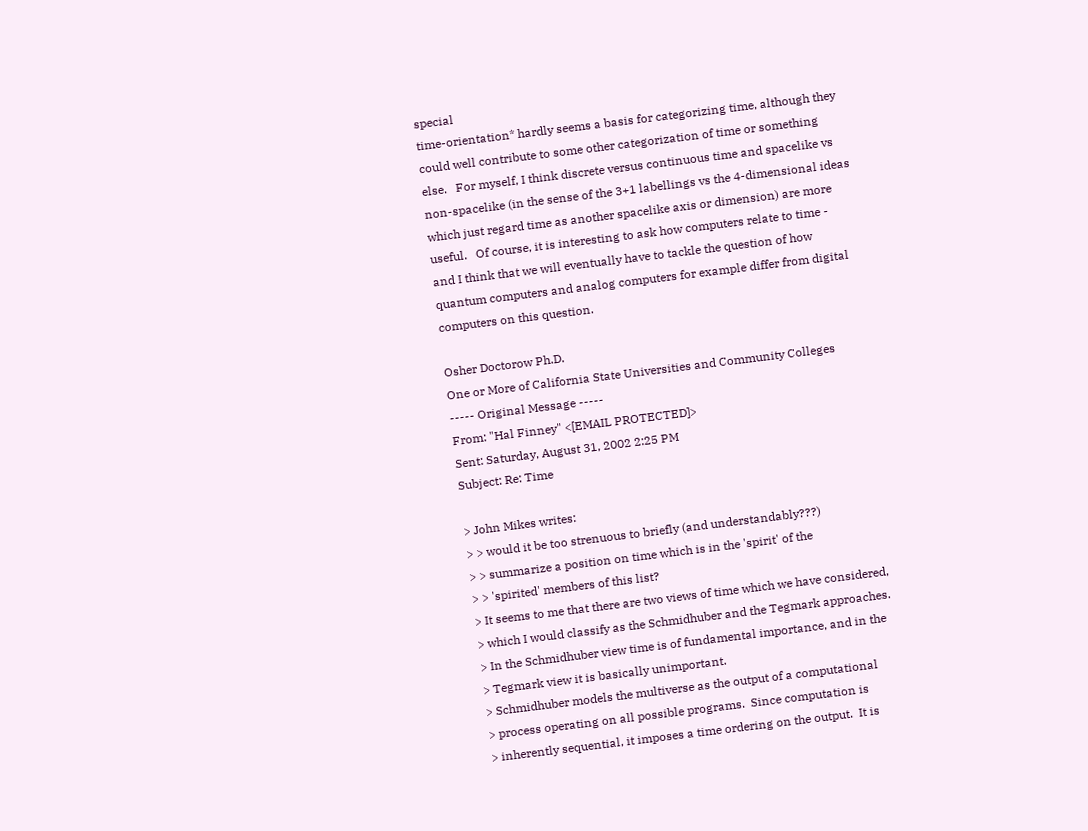special
time-orientation* hardly seems a basis for categorizing time, although they
could well contribute to some other categorization of time or something
else.   For myself, I think discrete versus continuous time and spacelike vs
non-spacelike (in the sense of the 3+1 labellings vs the 4-dimensional ideas
which just regard time as another spacelike axis or dimension) are more
useful.   Of course, it is interesting to ask how computers relate to time -
and I think that we will eventually have to tackle the question of how
quantum computers and analog computers for example differ from digital
computers on this question.

Osher Doctorow Ph.D.
One or More of California State Universities and Community Colleges
----- Original Message -----
From: "Hal Finney" <[EMAIL PROTECTED]>
Sent: Saturday, August 31, 2002 2:25 PM
Subject: Re: Time

> John Mikes writes:
> > would it be too strenuous to briefly (and understandably???)
> > summarize a position on time which is in the 'spirit' of the
> > 'spirited' members of this list?
> It seems to me that there are two views of time which we have considered,
> which I would classify as the Schmidhuber and the Tegmark approaches.
> In the Schmidhuber view time is of fundamental importance, and in the
> Tegmark view it is basically unimportant.
> Schmidhuber models the multiverse as the output of a computational
> process operating on all possible programs.  Since computation is
> inherently sequential, it imposes a time ordering on the output.  It is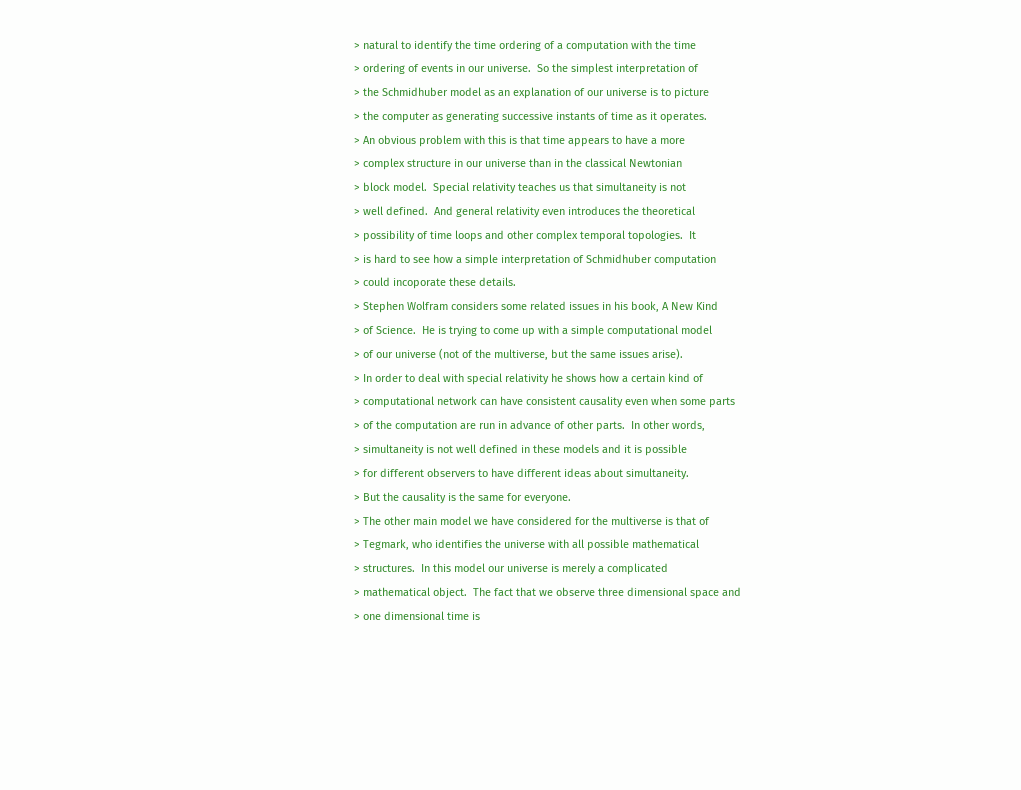> natural to identify the time ordering of a computation with the time
> ordering of events in our universe.  So the simplest interpretation of
> the Schmidhuber model as an explanation of our universe is to picture
> the computer as generating successive instants of time as it operates.
> An obvious problem with this is that time appears to have a more
> complex structure in our universe than in the classical Newtonian
> block model.  Special relativity teaches us that simultaneity is not
> well defined.  And general relativity even introduces the theoretical
> possibility of time loops and other complex temporal topologies.  It
> is hard to see how a simple interpretation of Schmidhuber computation
> could incoporate these details.
> Stephen Wolfram considers some related issues in his book, A New Kind
> of Science.  He is trying to come up with a simple computational model
> of our universe (not of the multiverse, but the same issues arise).
> In order to deal with special relativity he shows how a certain kind of
> computational network can have consistent causality even when some parts
> of the computation are run in advance of other parts.  In other words,
> simultaneity is not well defined in these models and it is possible
> for different observers to have different ideas about simultaneity.
> But the causality is the same for everyone.
> The other main model we have considered for the multiverse is that of
> Tegmark, who identifies the universe with all possible mathematical
> structures.  In this model our universe is merely a complicated
> mathematical object.  The fact that we observe three dimensional space and
> one dimensional time is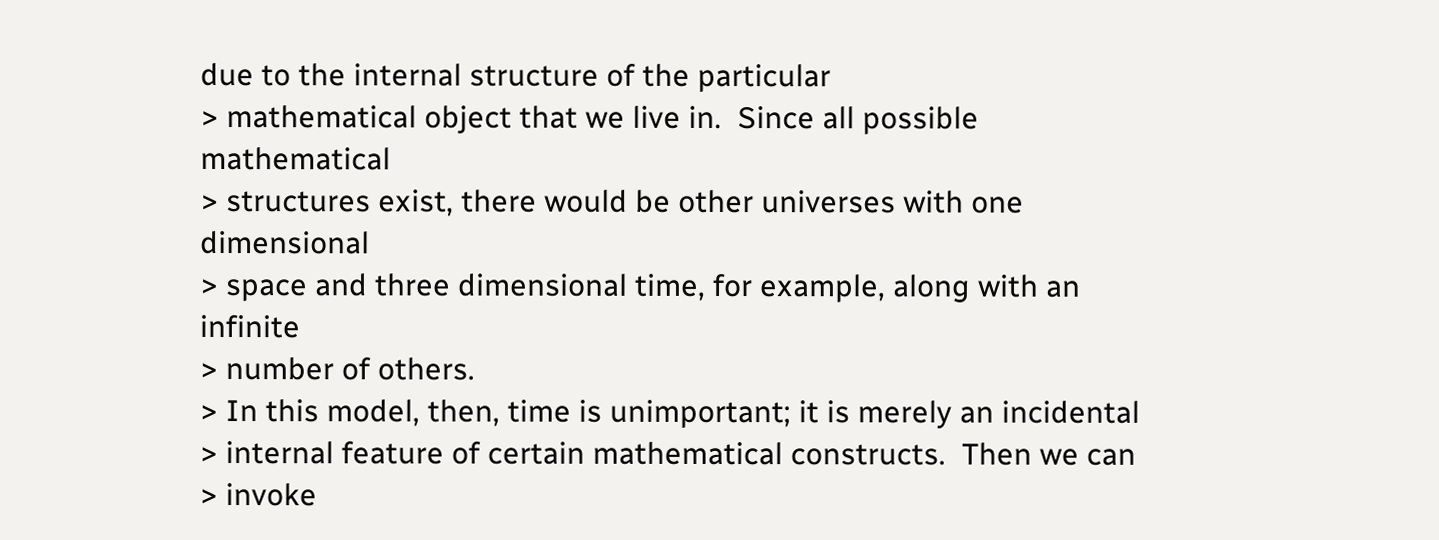due to the internal structure of the particular
> mathematical object that we live in.  Since all possible mathematical
> structures exist, there would be other universes with one dimensional
> space and three dimensional time, for example, along with an infinite
> number of others.
> In this model, then, time is unimportant; it is merely an incidental
> internal feature of certain mathematical constructs.  Then we can
> invoke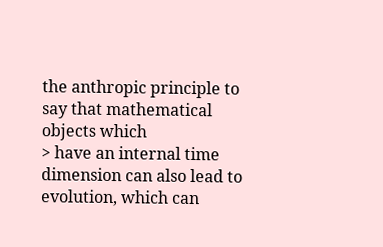the anthropic principle to say that mathematical objects which
> have an internal time dimension can also lead to evolution, which can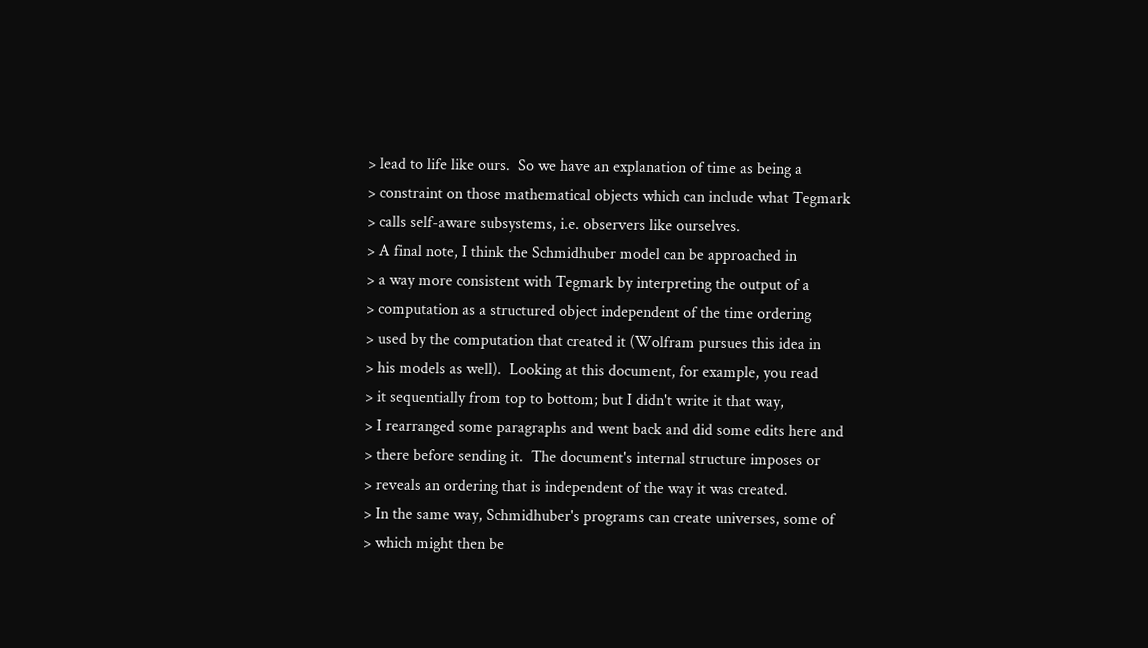> lead to life like ours.  So we have an explanation of time as being a
> constraint on those mathematical objects which can include what Tegmark
> calls self-aware subsystems, i.e. observers like ourselves.
> A final note, I think the Schmidhuber model can be approached in
> a way more consistent with Tegmark by interpreting the output of a
> computation as a structured object independent of the time ordering
> used by the computation that created it (Wolfram pursues this idea in
> his models as well).  Looking at this document, for example, you read
> it sequentially from top to bottom; but I didn't write it that way,
> I rearranged some paragraphs and went back and did some edits here and
> there before sending it.  The document's internal structure imposes or
> reveals an ordering that is independent of the way it was created.
> In the same way, Schmidhuber's programs can create universes, some of
> which might then be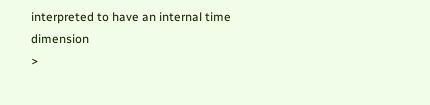interpreted to have an internal time dimension
>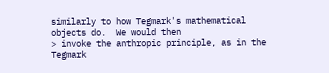similarly to how Tegmark's mathematical objects do.  We would then
> invoke the anthropic principle, as in the Tegmark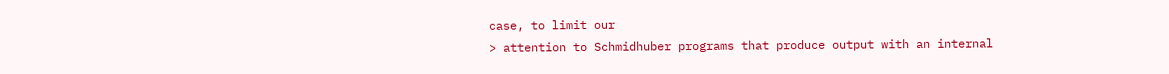case, to limit our
> attention to Schmidhuber programs that produce output with an internal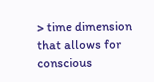> time dimension that allows for conscious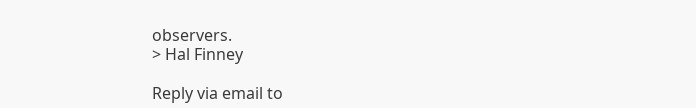observers.
> Hal Finney

Reply via email to